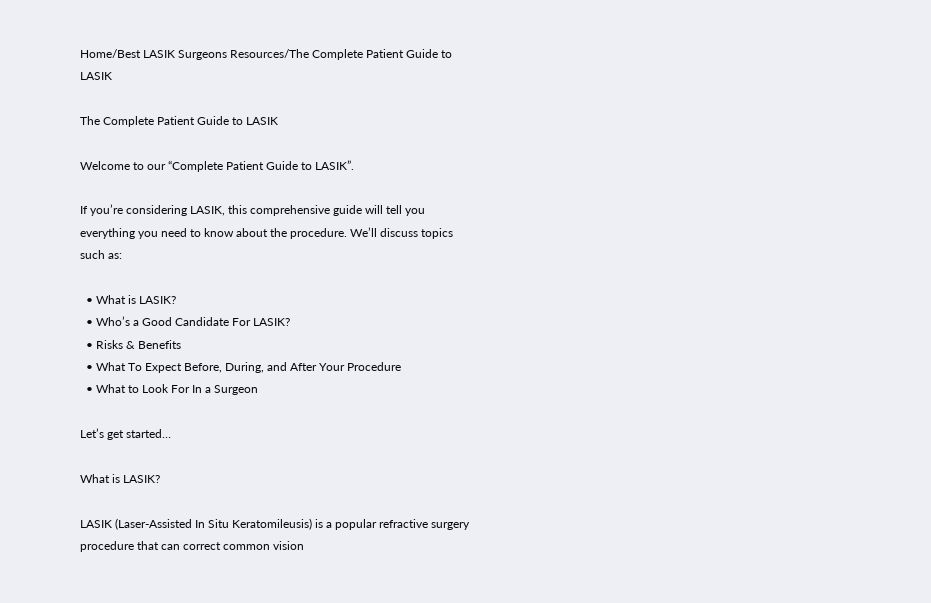Home/Best LASIK Surgeons Resources/The Complete Patient Guide to LASIK

The Complete Patient Guide to LASIK

Welcome to our “Complete Patient Guide to LASIK”.

If you’re considering LASIK, this comprehensive guide will tell you everything you need to know about the procedure. We’ll discuss topics such as:

  • What is LASIK?
  • Who’s a Good Candidate For LASIK?
  • Risks & Benefits
  • What To Expect Before, During, and After Your Procedure
  • What to Look For In a Surgeon

Let’s get started…

What is LASIK?

LASIK (Laser-Assisted In Situ Keratomileusis) is a popular refractive surgery procedure that can correct common vision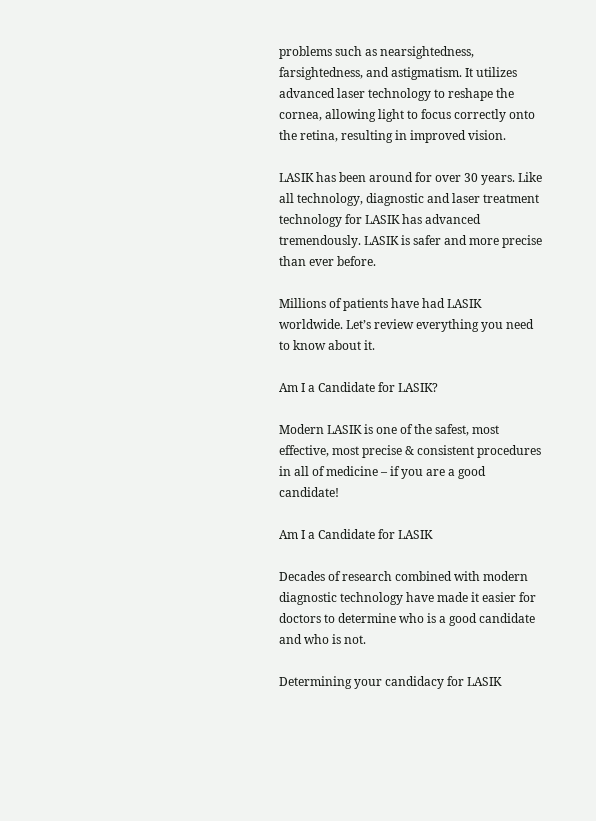problems such as nearsightedness, farsightedness, and astigmatism. It utilizes advanced laser technology to reshape the cornea, allowing light to focus correctly onto the retina, resulting in improved vision.

LASIK has been around for over 30 years. Like all technology, diagnostic and laser treatment technology for LASIK has advanced tremendously. LASIK is safer and more precise than ever before.

Millions of patients have had LASIK worldwide. Let’s review everything you need to know about it.

Am I a Candidate for LASIK?

Modern LASIK is one of the safest, most effective, most precise & consistent procedures in all of medicine – if you are a good candidate!

Am I a Candidate for LASIK

Decades of research combined with modern diagnostic technology have made it easier for doctors to determine who is a good candidate and who is not.

Determining your candidacy for LASIK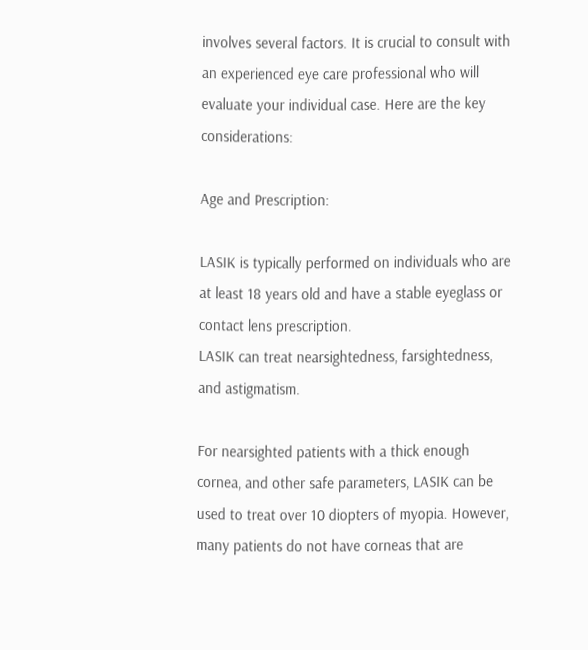involves several factors. It is crucial to consult with an experienced eye care professional who will evaluate your individual case. Here are the key considerations:

Age and Prescription:

LASIK is typically performed on individuals who are at least 18 years old and have a stable eyeglass or contact lens prescription.
LASIK can treat nearsightedness, farsightedness, and astigmatism.

For nearsighted patients with a thick enough cornea, and other safe parameters, LASIK can be used to treat over 10 diopters of myopia. However, many patients do not have corneas that are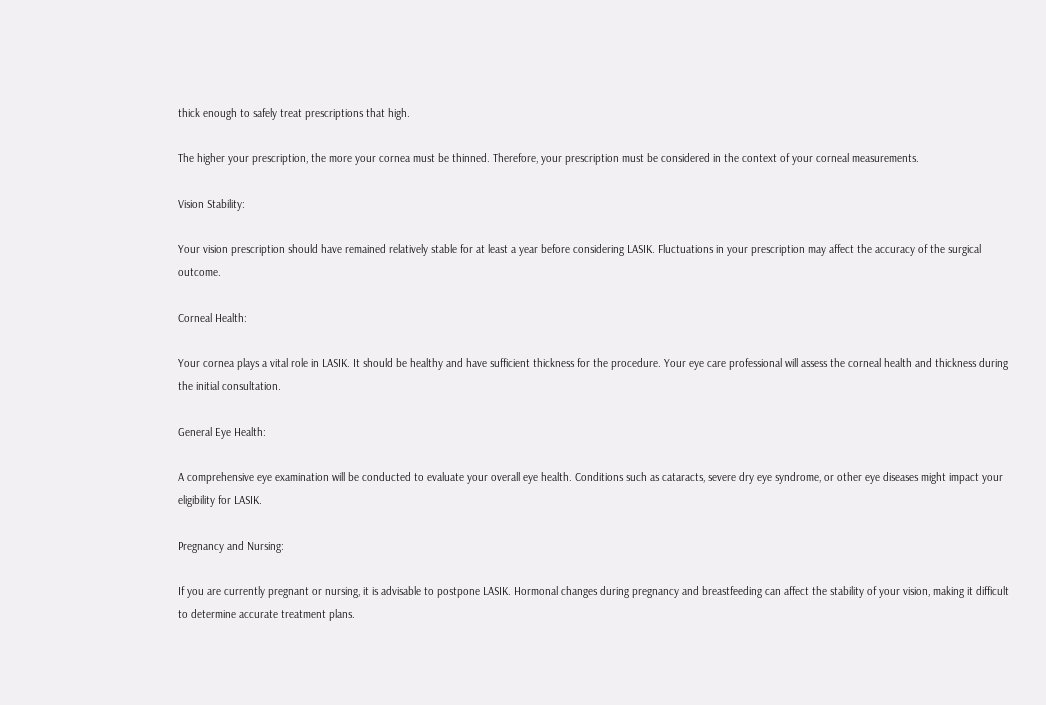thick enough to safely treat prescriptions that high.

The higher your prescription, the more your cornea must be thinned. Therefore, your prescription must be considered in the context of your corneal measurements.

Vision Stability:

Your vision prescription should have remained relatively stable for at least a year before considering LASIK. Fluctuations in your prescription may affect the accuracy of the surgical outcome.

Corneal Health:

Your cornea plays a vital role in LASIK. It should be healthy and have sufficient thickness for the procedure. Your eye care professional will assess the corneal health and thickness during the initial consultation.

General Eye Health:

A comprehensive eye examination will be conducted to evaluate your overall eye health. Conditions such as cataracts, severe dry eye syndrome, or other eye diseases might impact your eligibility for LASIK.

Pregnancy and Nursing:

If you are currently pregnant or nursing, it is advisable to postpone LASIK. Hormonal changes during pregnancy and breastfeeding can affect the stability of your vision, making it difficult to determine accurate treatment plans.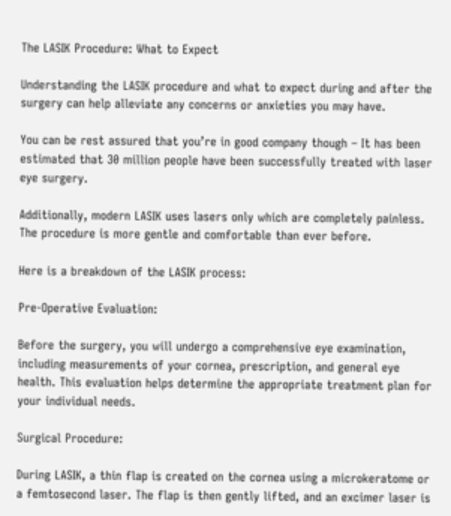The LASIK Procedure: What to Expect

Understanding the LASIK procedure and what to expect during and after the surgery can help alleviate any concerns or anxieties you may have.

You can be rest assured that you’re in good company though – It has been estimated that 30 million people have been successfully treated with laser eye surgery.

Additionally, modern LASIK uses lasers only which are completely painless. The procedure is more gentle and comfortable than ever before.

Here is a breakdown of the LASIK process:

Pre-Operative Evaluation:

Before the surgery, you will undergo a comprehensive eye examination, including measurements of your cornea, prescription, and general eye health. This evaluation helps determine the appropriate treatment plan for your individual needs.

Surgical Procedure:

During LASIK, a thin flap is created on the cornea using a microkeratome or a femtosecond laser. The flap is then gently lifted, and an excimer laser is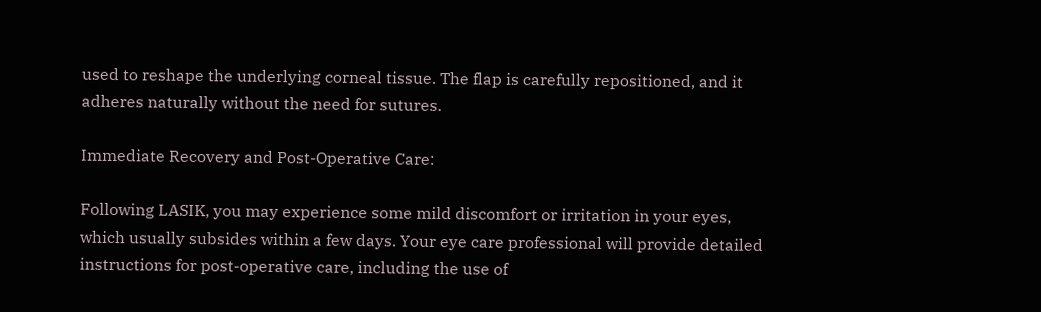used to reshape the underlying corneal tissue. The flap is carefully repositioned, and it adheres naturally without the need for sutures.

Immediate Recovery and Post-Operative Care:

Following LASIK, you may experience some mild discomfort or irritation in your eyes, which usually subsides within a few days. Your eye care professional will provide detailed instructions for post-operative care, including the use of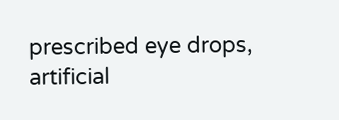prescribed eye drops, artificial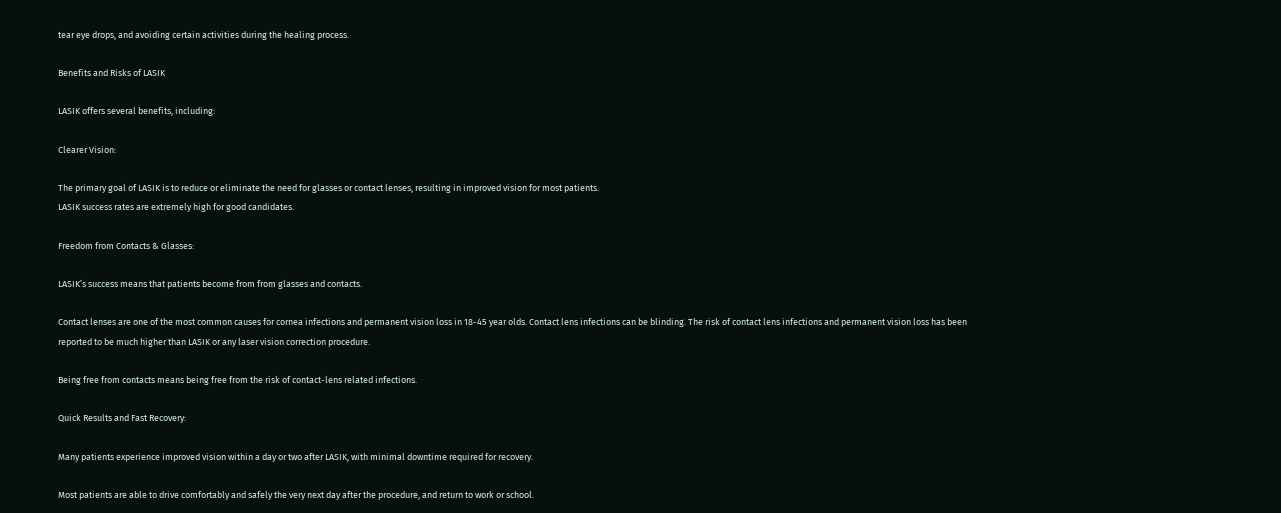tear eye drops, and avoiding certain activities during the healing process.

Benefits and Risks of LASIK

LASIK offers several benefits, including:

Clearer Vision:

The primary goal of LASIK is to reduce or eliminate the need for glasses or contact lenses, resulting in improved vision for most patients.
LASIK success rates are extremely high for good candidates.

Freedom from Contacts & Glasses:

LASIK’s success means that patients become from from glasses and contacts.

Contact lenses are one of the most common causes for cornea infections and permanent vision loss in 18-45 year olds. Contact lens infections can be blinding. The risk of contact lens infections and permanent vision loss has been reported to be much higher than LASIK or any laser vision correction procedure.

Being free from contacts means being free from the risk of contact-lens related infections.

Quick Results and Fast Recovery:

Many patients experience improved vision within a day or two after LASIK, with minimal downtime required for recovery.

Most patients are able to drive comfortably and safely the very next day after the procedure, and return to work or school.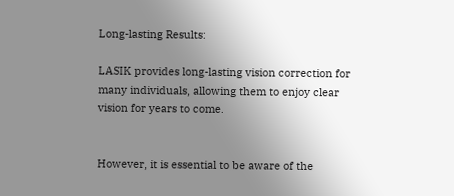Long-lasting Results:

LASIK provides long-lasting vision correction for many individuals, allowing them to enjoy clear vision for years to come.


However, it is essential to be aware of the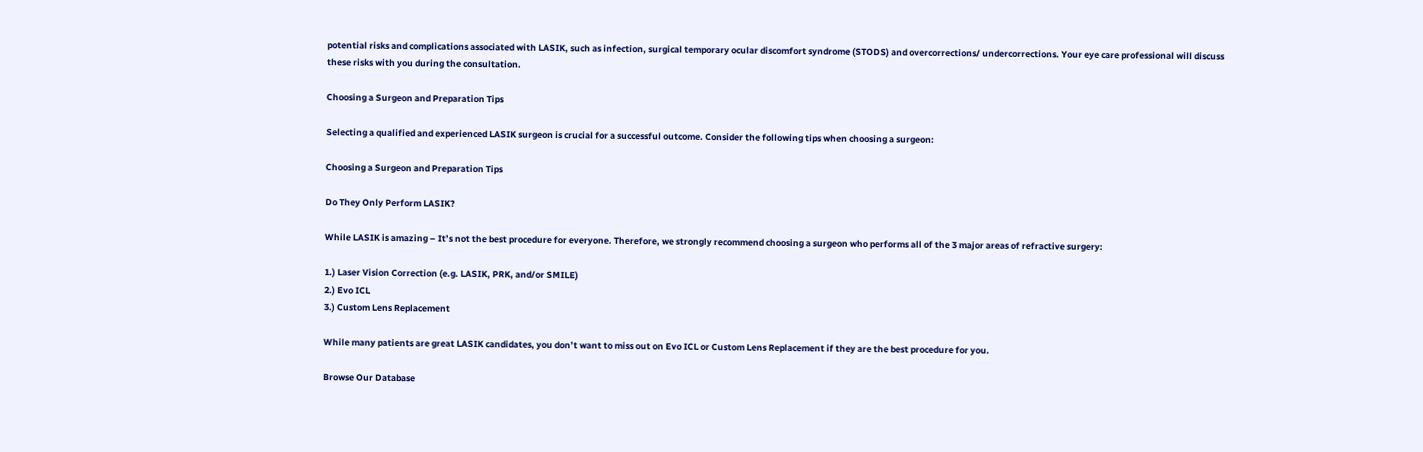potential risks and complications associated with LASIK, such as infection, surgical temporary ocular discomfort syndrome (STODS) and overcorrections/ undercorrections. Your eye care professional will discuss these risks with you during the consultation.

Choosing a Surgeon and Preparation Tips

Selecting a qualified and experienced LASIK surgeon is crucial for a successful outcome. Consider the following tips when choosing a surgeon:

Choosing a Surgeon and Preparation Tips

Do They Only Perform LASIK?

While LASIK is amazing – It’s not the best procedure for everyone. Therefore, we strongly recommend choosing a surgeon who performs all of the 3 major areas of refractive surgery:

1.) Laser Vision Correction (e.g. LASIK, PRK, and/or SMILE)
2.) Evo ICL
3.) Custom Lens Replacement

While many patients are great LASIK candidates, you don’t want to miss out on Evo ICL or Custom Lens Replacement if they are the best procedure for you.

Browse Our Database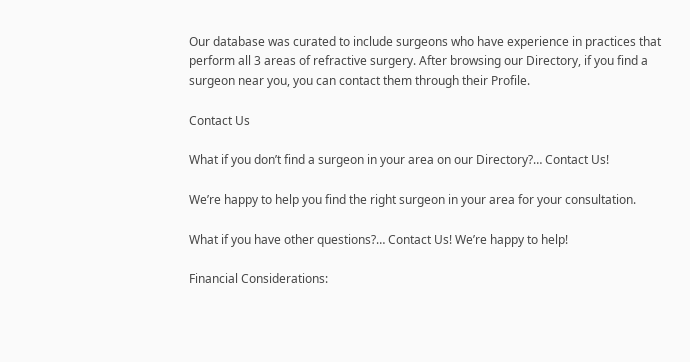Our database was curated to include surgeons who have experience in practices that perform all 3 areas of refractive surgery. After browsing our Directory, if you find a surgeon near you, you can contact them through their Profile.

Contact Us

What if you don’t find a surgeon in your area on our Directory?… Contact Us!

We’re happy to help you find the right surgeon in your area for your consultation.

What if you have other questions?… Contact Us! We’re happy to help!

Financial Considerations: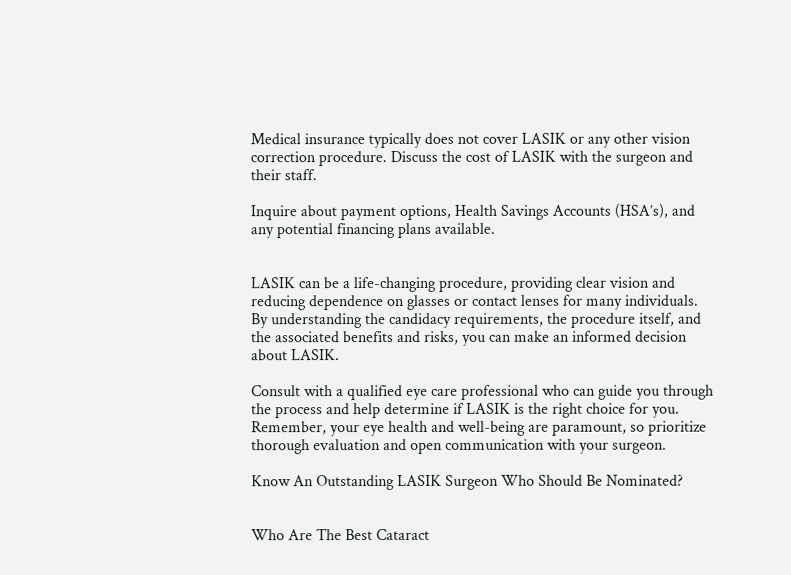Medical insurance typically does not cover LASIK or any other vision correction procedure. Discuss the cost of LASIK with the surgeon and their staff.

Inquire about payment options, Health Savings Accounts (HSA’s), and any potential financing plans available.


LASIK can be a life-changing procedure, providing clear vision and reducing dependence on glasses or contact lenses for many individuals. By understanding the candidacy requirements, the procedure itself, and the associated benefits and risks, you can make an informed decision about LASIK.

Consult with a qualified eye care professional who can guide you through the process and help determine if LASIK is the right choice for you. Remember, your eye health and well-being are paramount, so prioritize thorough evaluation and open communication with your surgeon.

Know An Outstanding LASIK Surgeon Who Should Be Nominated?


Who Are The Best Cataract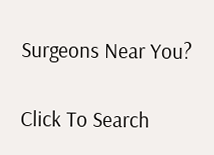Surgeons Near You?

Click To Search